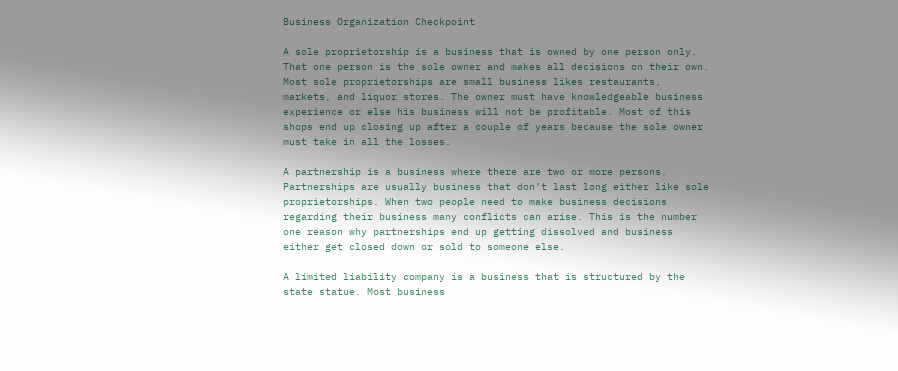Business Organization Checkpoint

A sole proprietorship is a business that is owned by one person only. That one person is the sole owner and makes all decisions on their own. Most sole proprietorships are small business likes restaurants, markets, and liquor stores. The owner must have knowledgeable business experience or else his business will not be profitable. Most of this shops end up closing up after a couple of years because the sole owner must take in all the losses.

A partnership is a business where there are two or more persons. Partnerships are usually business that don’t last long either like sole proprietorships. When two people need to make business decisions regarding their business many conflicts can arise. This is the number one reason why partnerships end up getting dissolved and business either get closed down or sold to someone else.

A limited liability company is a business that is structured by the state statue. Most business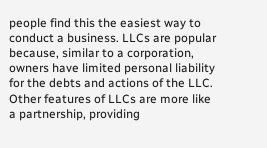people find this the easiest way to conduct a business. LLCs are popular because, similar to a corporation, owners have limited personal liability for the debts and actions of the LLC. Other features of LLCs are more like a partnership, providing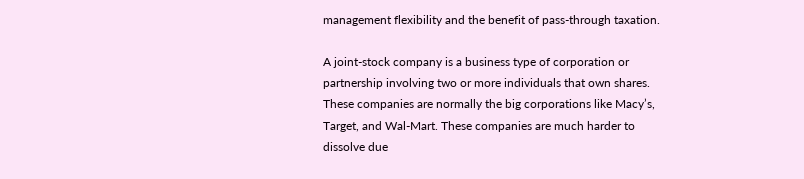management flexibility and the benefit of pass-through taxation.

A joint-stock company is a business type of corporation or partnership involving two or more individuals that own shares. These companies are normally the big corporations like Macy’s, Target, and Wal-Mart. These companies are much harder to dissolve due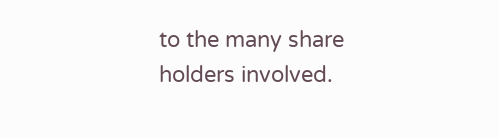to the many share holders involved.